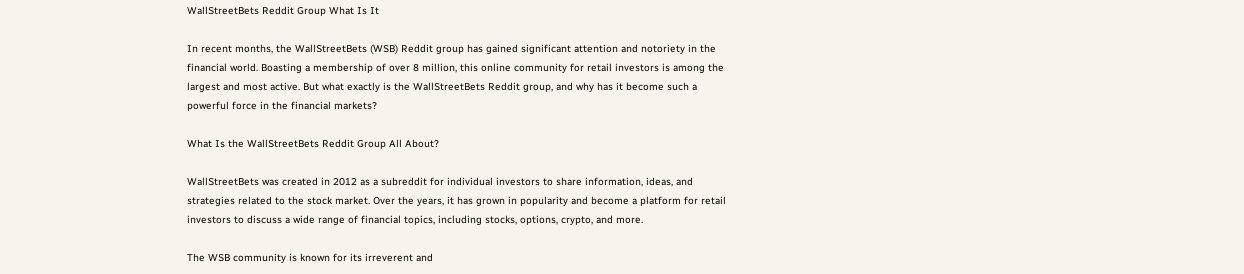WallStreetBets Reddit Group What Is It

In recent months, the WallStreetBets (WSB) Reddit group has gained significant attention and notoriety in the financial world. Boasting a membership of over 8 million, this online community for retail investors is among the largest and most active. But what exactly is the WallStreetBets Reddit group, and why has it become such a powerful force in the financial markets?

What Is the WallStreetBets Reddit Group All About?

WallStreetBets was created in 2012 as a subreddit for individual investors to share information, ideas, and strategies related to the stock market. Over the years, it has grown in popularity and become a platform for retail investors to discuss a wide range of financial topics, including stocks, options, crypto, and more.

The WSB community is known for its irreverent and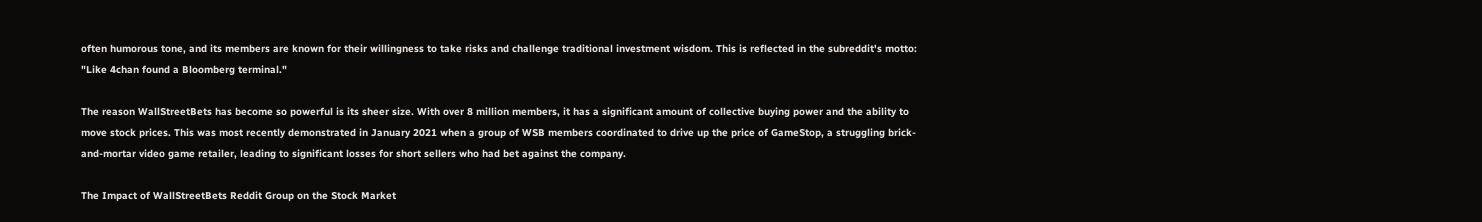often humorous tone, and its members are known for their willingness to take risks and challenge traditional investment wisdom. This is reflected in the subreddit's motto: "Like 4chan found a Bloomberg terminal."

The reason WallStreetBets has become so powerful is its sheer size. With over 8 million members, it has a significant amount of collective buying power and the ability to move stock prices. This was most recently demonstrated in January 2021 when a group of WSB members coordinated to drive up the price of GameStop, a struggling brick-and-mortar video game retailer, leading to significant losses for short sellers who had bet against the company.

The Impact of WallStreetBets Reddit Group on the Stock Market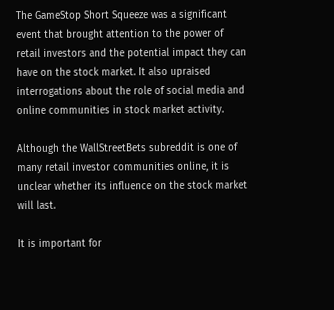The GameStop Short Squeeze was a significant event that brought attention to the power of retail investors and the potential impact they can have on the stock market. It also upraised interrogations about the role of social media and online communities in stock market activity.

Although the WallStreetBets subreddit is one of many retail investor communities online, it is unclear whether its influence on the stock market will last.

It is important for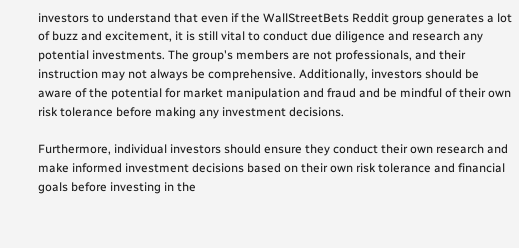investors to understand that even if the WallStreetBets Reddit group generates a lot of buzz and excitement, it is still vital to conduct due diligence and research any potential investments. The group's members are not professionals, and their instruction may not always be comprehensive. Additionally, investors should be aware of the potential for market manipulation and fraud and be mindful of their own risk tolerance before making any investment decisions.

Furthermore, individual investors should ensure they conduct their own research and make informed investment decisions based on their own risk tolerance and financial goals before investing in the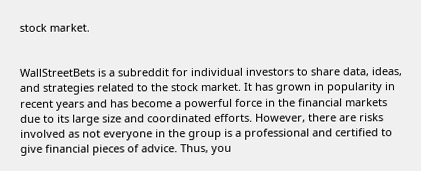stock market.


WallStreetBets is a subreddit for individual investors to share data, ideas, and strategies related to the stock market. It has grown in popularity in recent years and has become a powerful force in the financial markets due to its large size and coordinated efforts. However, there are risks involved as not everyone in the group is a professional and certified to give financial pieces of advice. Thus, you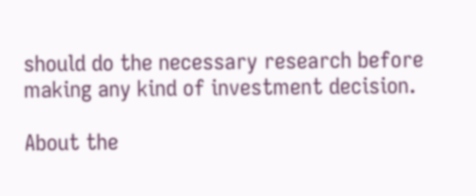should do the necessary research before making any kind of investment decision.

About the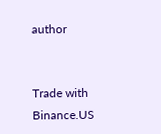author


Trade with Binance.US